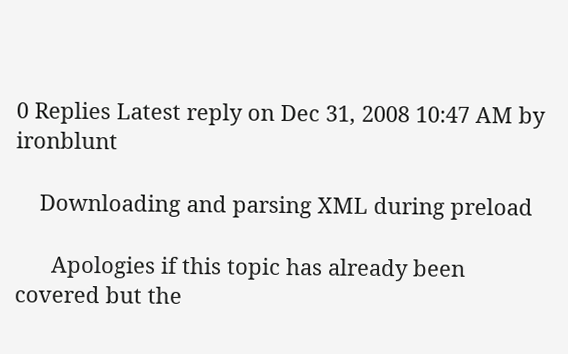0 Replies Latest reply on Dec 31, 2008 10:47 AM by ironblunt

    Downloading and parsing XML during preload

      Apologies if this topic has already been covered but the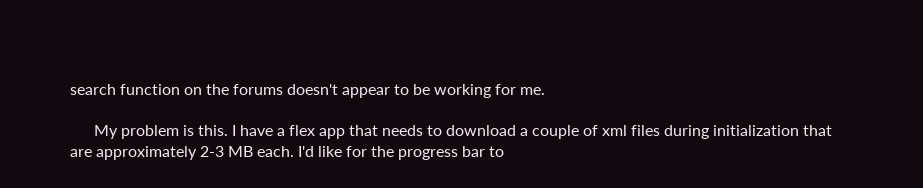search function on the forums doesn't appear to be working for me.

      My problem is this. I have a flex app that needs to download a couple of xml files during initialization that are approximately 2-3 MB each. I'd like for the progress bar to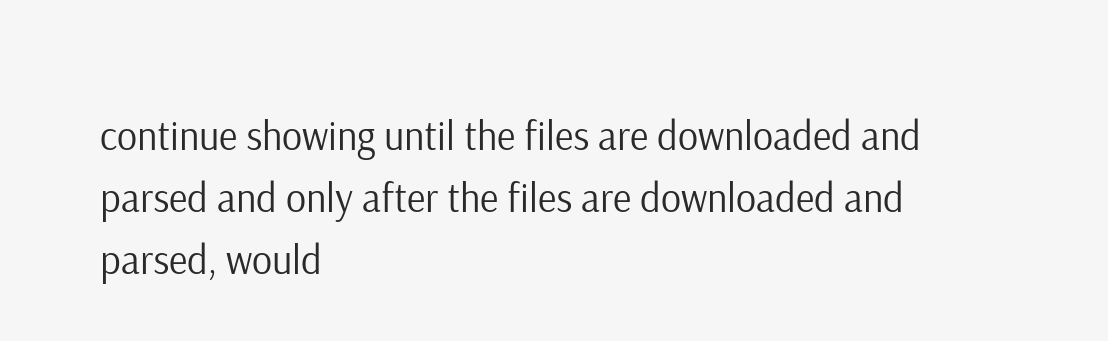continue showing until the files are downloaded and parsed and only after the files are downloaded and parsed, would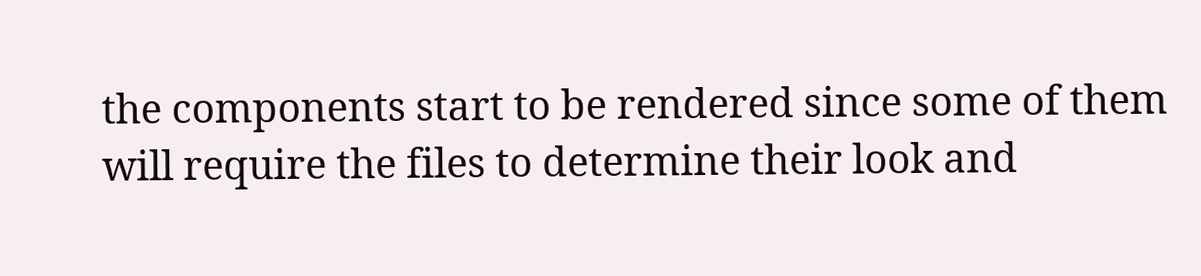the components start to be rendered since some of them will require the files to determine their look and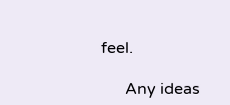feel.

      Any ideas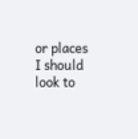or places I should look to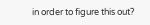in order to figure this out?